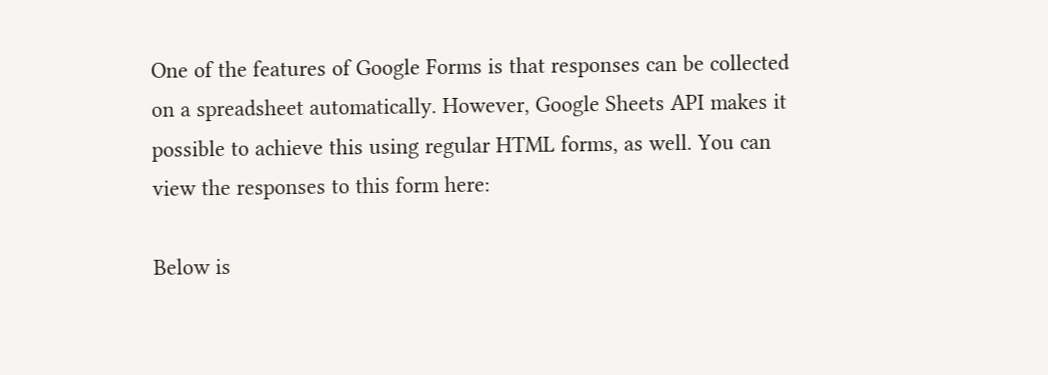One of the features of Google Forms is that responses can be collected on a spreadsheet automatically. However, Google Sheets API makes it possible to achieve this using regular HTML forms, as well. You can view the responses to this form here:

Below is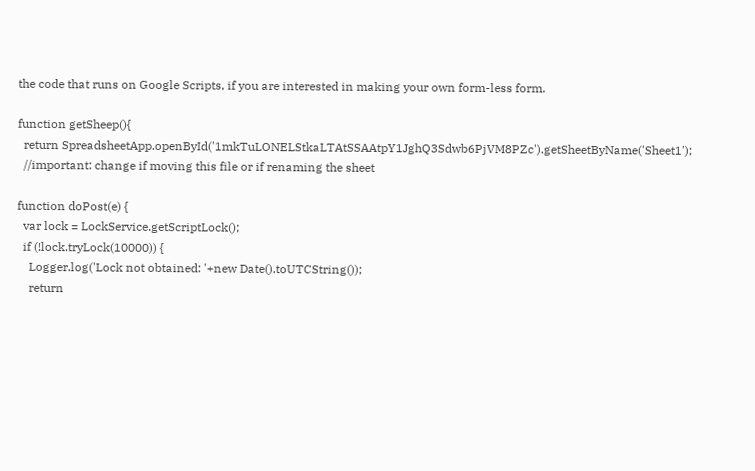the code that runs on Google Scripts, if you are interested in making your own form-less form.

function getSheep(){
  return SpreadsheetApp.openById('1mkTuLONELStkaLTAtSSAAtpY1JghQ3Sdwb6PjVM8PZc').getSheetByName('Sheet1');
  //important: change if moving this file or if renaming the sheet

function doPost(e) {
  var lock = LockService.getScriptLock();
  if (!lock.tryLock(10000)) {
    Logger.log('Lock not obtained: '+new Date().toUTCString());
    return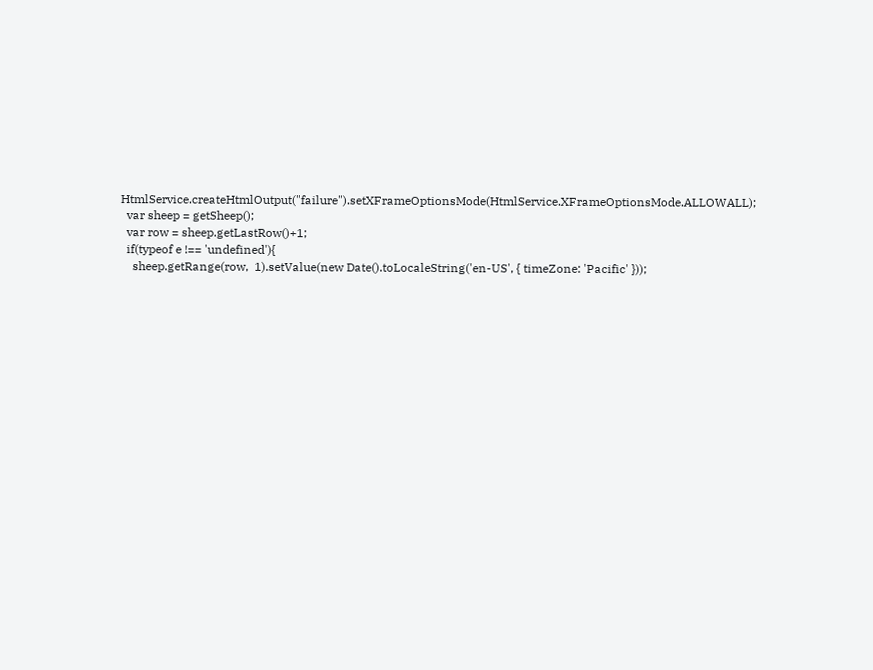HtmlService.createHtmlOutput("failure").setXFrameOptionsMode(HtmlService.XFrameOptionsMode.ALLOWALL);
  var sheep = getSheep();
  var row = sheep.getLastRow()+1;
  if(typeof e !== 'undefined'){
    sheep.getRange(row,  1).setValue(new Date().toLocaleString('en-US', { timeZone: 'Pacific' }));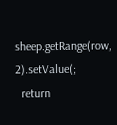sheep.getRange(row,  2).setValue(;
  return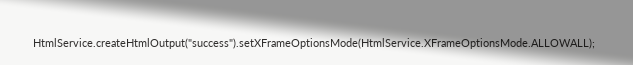HtmlService.createHtmlOutput("success").setXFrameOptionsMode(HtmlService.XFrameOptionsMode.ALLOWALL);